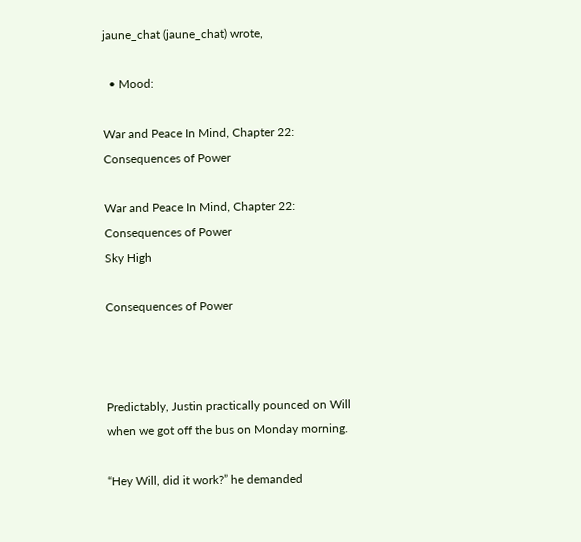jaune_chat (jaune_chat) wrote,

  • Mood:

War and Peace In Mind, Chapter 22: Consequences of Power

War and Peace In Mind, Chapter 22: Consequences of Power
Sky High

Consequences of Power



Predictably, Justin practically pounced on Will when we got off the bus on Monday morning.

“Hey Will, did it work?” he demanded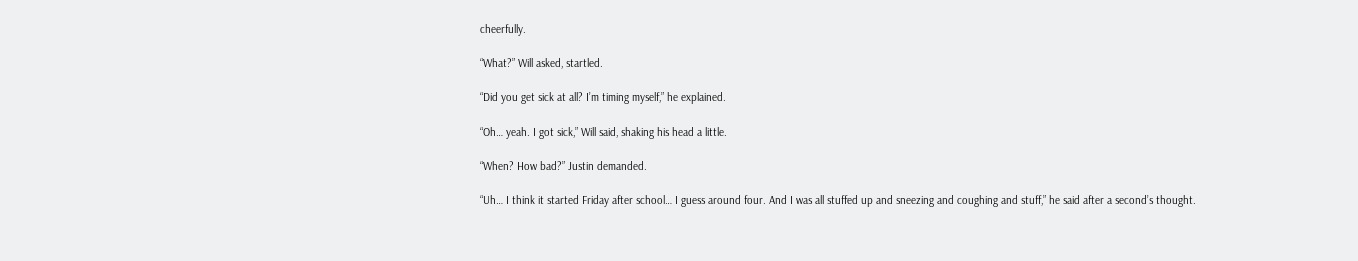cheerfully.

“What?” Will asked, startled.

“Did you get sick at all? I’m timing myself,” he explained.

“Oh… yeah. I got sick,” Will said, shaking his head a little.

“When? How bad?” Justin demanded.

“Uh… I think it started Friday after school… I guess around four. And I was all stuffed up and sneezing and coughing and stuff,” he said after a second’s thought.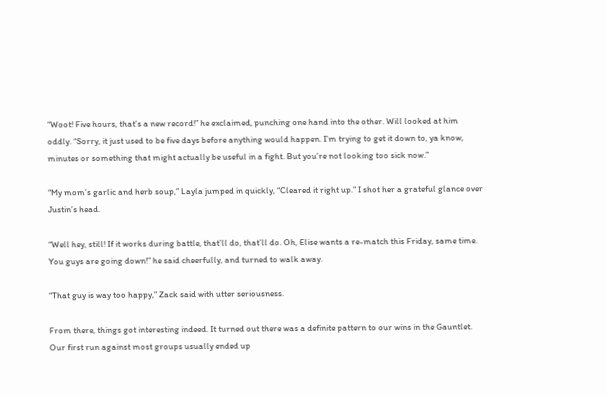“Woot! Five hours, that’s a new record!” he exclaimed, punching one hand into the other. Will looked at him oddly. “Sorry, it just used to be five days before anything would happen. I’m trying to get it down to, ya know, minutes or something that might actually be useful in a fight. But you’re not looking too sick now.”

“My mom’s garlic and herb soup,” Layla jumped in quickly, “Cleared it right up.” I shot her a grateful glance over Justin’s head.

“Well hey, still! If it works during battle, that’ll do, that’ll do. Oh, Elise wants a re-match this Friday, same time. You guys are going down!” he said cheerfully, and turned to walk away.

“That guy is way too happy,” Zack said with utter seriousness.

From there, things got interesting indeed. It turned out there was a definite pattern to our wins in the Gauntlet. Our first run against most groups usually ended up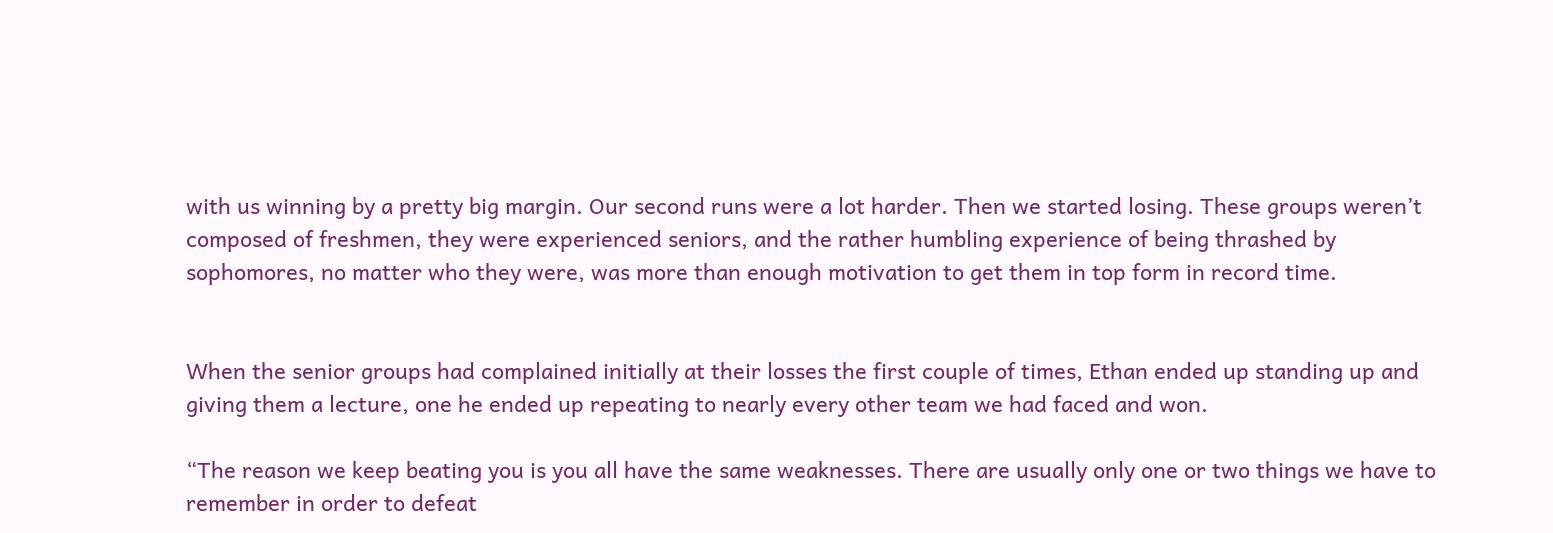with us winning by a pretty big margin. Our second runs were a lot harder. Then we started losing. These groups weren’t composed of freshmen, they were experienced seniors, and the rather humbling experience of being thrashed by sophomores, no matter who they were, was more than enough motivation to get them in top form in record time.


When the senior groups had complained initially at their losses the first couple of times, Ethan ended up standing up and giving them a lecture, one he ended up repeating to nearly every other team we had faced and won.

“The reason we keep beating you is you all have the same weaknesses. There are usually only one or two things we have to remember in order to defeat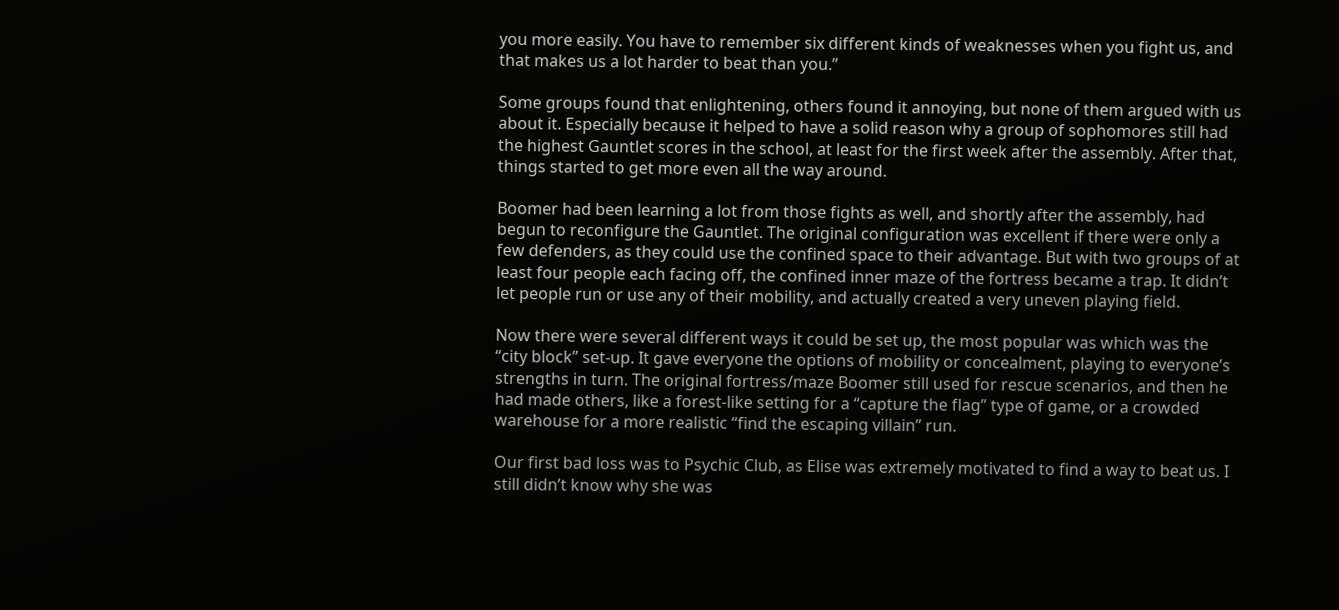you more easily. You have to remember six different kinds of weaknesses when you fight us, and that makes us a lot harder to beat than you.”

Some groups found that enlightening, others found it annoying, but none of them argued with us about it. Especially because it helped to have a solid reason why a group of sophomores still had the highest Gauntlet scores in the school, at least for the first week after the assembly. After that, things started to get more even all the way around.

Boomer had been learning a lot from those fights as well, and shortly after the assembly, had begun to reconfigure the Gauntlet. The original configuration was excellent if there were only a few defenders, as they could use the confined space to their advantage. But with two groups of at least four people each facing off, the confined inner maze of the fortress became a trap. It didn’t let people run or use any of their mobility, and actually created a very uneven playing field.

Now there were several different ways it could be set up, the most popular was which was the “city block” set-up. It gave everyone the options of mobility or concealment, playing to everyone’s strengths in turn. The original fortress/maze Boomer still used for rescue scenarios, and then he had made others, like a forest-like setting for a “capture the flag” type of game, or a crowded warehouse for a more realistic “find the escaping villain” run.

Our first bad loss was to Psychic Club, as Elise was extremely motivated to find a way to beat us. I still didn’t know why she was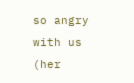so angry with us (her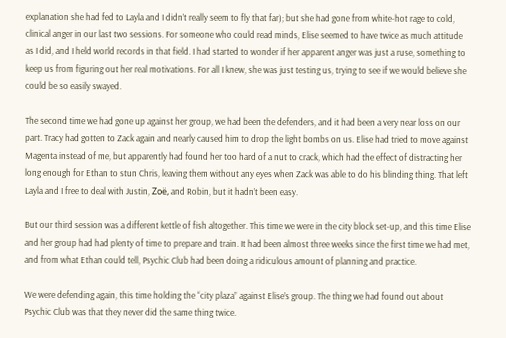explanation she had fed to Layla and I didn’t really seem to fly that far); but she had gone from white-hot rage to cold, clinical anger in our last two sessions. For someone who could read minds, Elise seemed to have twice as much attitude as I did, and I held world records in that field. I had started to wonder if her apparent anger was just a ruse, something to keep us from figuring out her real motivations. For all I knew, she was just testing us, trying to see if we would believe she could be so easily swayed.

The second time we had gone up against her group, we had been the defenders, and it had been a very near loss on our part. Tracy had gotten to Zack again and nearly caused him to drop the light bombs on us. Elise had tried to move against Magenta instead of me, but apparently had found her too hard of a nut to crack, which had the effect of distracting her long enough for Ethan to stun Chris, leaving them without any eyes when Zack was able to do his blinding thing. That left Layla and I free to deal with Justin, Zoë, and Robin, but it hadn’t been easy.

But our third session was a different kettle of fish altogether. This time we were in the city block set-up, and this time Elise and her group had had plenty of time to prepare and train. It had been almost three weeks since the first time we had met, and from what Ethan could tell, Psychic Club had been doing a ridiculous amount of planning and practice.

We were defending again, this time holding the “city plaza” against Elise’s group. The thing we had found out about Psychic Club was that they never did the same thing twice.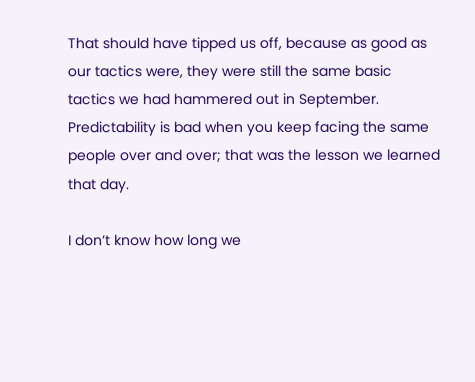That should have tipped us off, because as good as our tactics were, they were still the same basic tactics we had hammered out in September. Predictability is bad when you keep facing the same people over and over; that was the lesson we learned that day.

I don’t know how long we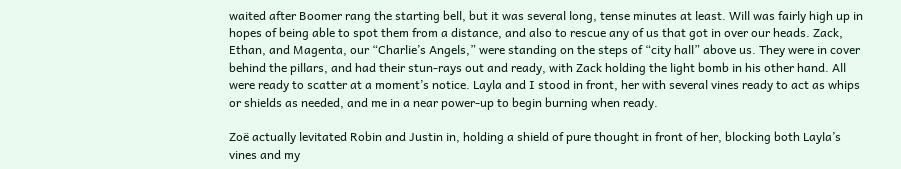waited after Boomer rang the starting bell, but it was several long, tense minutes at least. Will was fairly high up in hopes of being able to spot them from a distance, and also to rescue any of us that got in over our heads. Zack, Ethan, and Magenta, our “Charlie’s Angels,” were standing on the steps of “city hall” above us. They were in cover behind the pillars, and had their stun-rays out and ready, with Zack holding the light bomb in his other hand. All were ready to scatter at a moment’s notice. Layla and I stood in front, her with several vines ready to act as whips or shields as needed, and me in a near power-up to begin burning when ready.

Zoë actually levitated Robin and Justin in, holding a shield of pure thought in front of her, blocking both Layla’s vines and my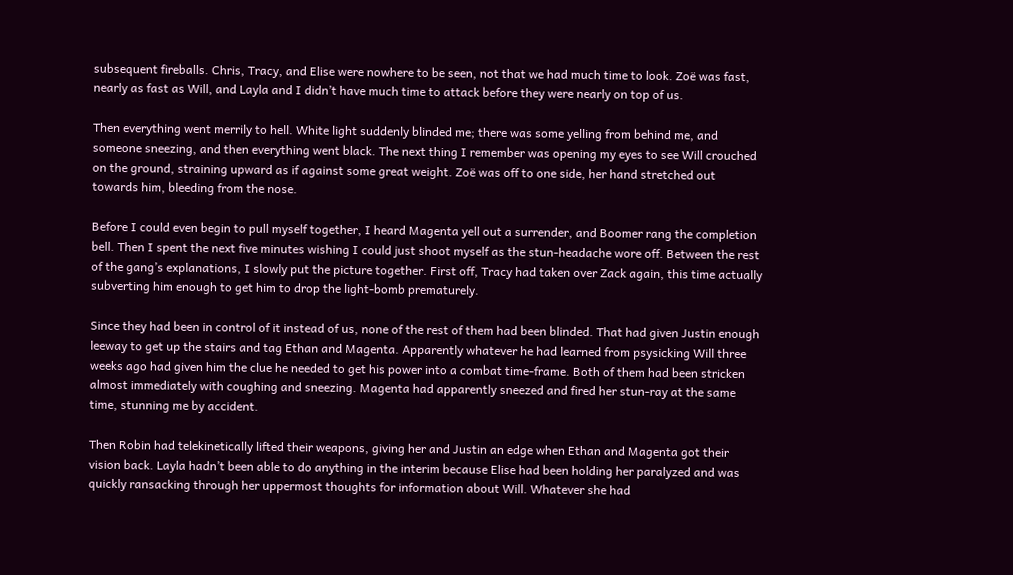subsequent fireballs. Chris, Tracy, and Elise were nowhere to be seen, not that we had much time to look. Zoë was fast, nearly as fast as Will, and Layla and I didn’t have much time to attack before they were nearly on top of us.

Then everything went merrily to hell. White light suddenly blinded me; there was some yelling from behind me, and someone sneezing, and then everything went black. The next thing I remember was opening my eyes to see Will crouched on the ground, straining upward as if against some great weight. Zoë was off to one side, her hand stretched out towards him, bleeding from the nose.

Before I could even begin to pull myself together, I heard Magenta yell out a surrender, and Boomer rang the completion bell. Then I spent the next five minutes wishing I could just shoot myself as the stun-headache wore off. Between the rest of the gang’s explanations, I slowly put the picture together. First off, Tracy had taken over Zack again, this time actually subverting him enough to get him to drop the light-bomb prematurely.

Since they had been in control of it instead of us, none of the rest of them had been blinded. That had given Justin enough leeway to get up the stairs and tag Ethan and Magenta. Apparently whatever he had learned from psysicking Will three weeks ago had given him the clue he needed to get his power into a combat time-frame. Both of them had been stricken almost immediately with coughing and sneezing. Magenta had apparently sneezed and fired her stun-ray at the same time, stunning me by accident.

Then Robin had telekinetically lifted their weapons, giving her and Justin an edge when Ethan and Magenta got their vision back. Layla hadn’t been able to do anything in the interim because Elise had been holding her paralyzed and was quickly ransacking through her uppermost thoughts for information about Will. Whatever she had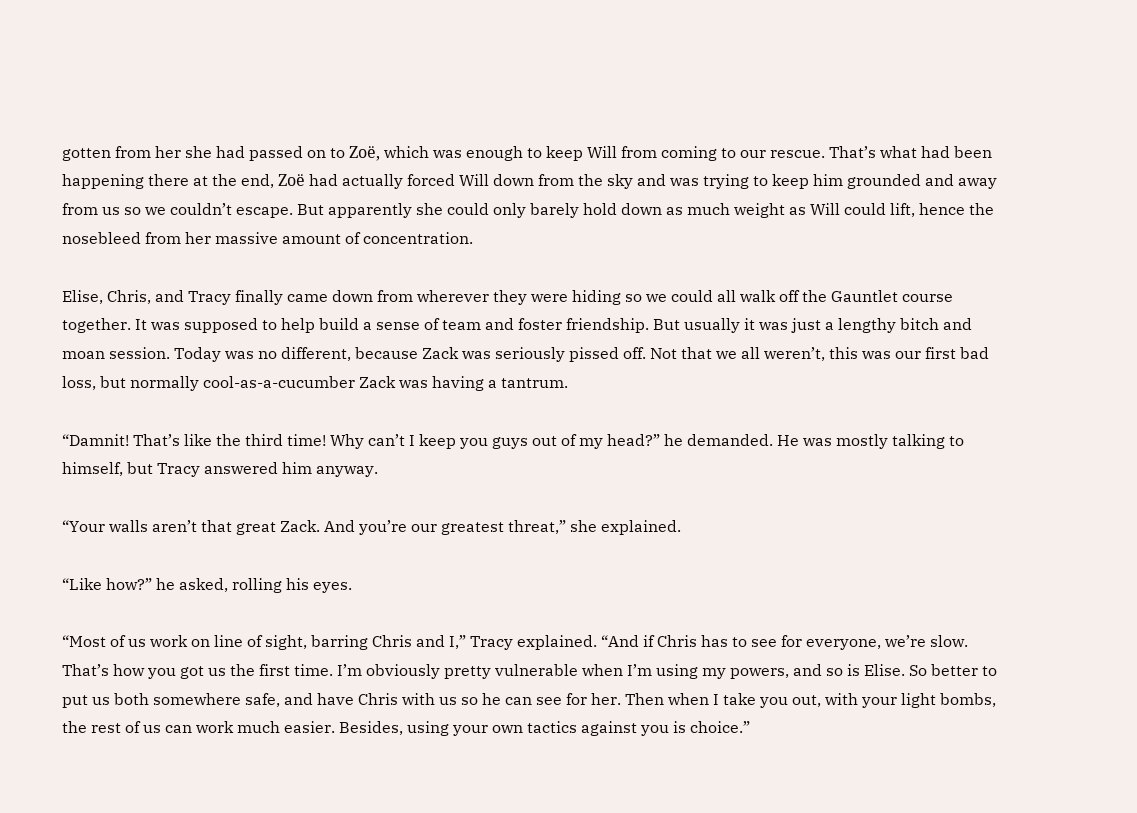gotten from her she had passed on to Zoë, which was enough to keep Will from coming to our rescue. That’s what had been happening there at the end, Zoë had actually forced Will down from the sky and was trying to keep him grounded and away from us so we couldn’t escape. But apparently she could only barely hold down as much weight as Will could lift, hence the nosebleed from her massive amount of concentration.

Elise, Chris, and Tracy finally came down from wherever they were hiding so we could all walk off the Gauntlet course together. It was supposed to help build a sense of team and foster friendship. But usually it was just a lengthy bitch and moan session. Today was no different, because Zack was seriously pissed off. Not that we all weren’t, this was our first bad loss, but normally cool-as-a-cucumber Zack was having a tantrum.

“Damnit! That’s like the third time! Why can’t I keep you guys out of my head?” he demanded. He was mostly talking to himself, but Tracy answered him anyway.

“Your walls aren’t that great Zack. And you’re our greatest threat,” she explained.

“Like how?” he asked, rolling his eyes.

“Most of us work on line of sight, barring Chris and I,” Tracy explained. “And if Chris has to see for everyone, we’re slow. That’s how you got us the first time. I’m obviously pretty vulnerable when I’m using my powers, and so is Elise. So better to put us both somewhere safe, and have Chris with us so he can see for her. Then when I take you out, with your light bombs, the rest of us can work much easier. Besides, using your own tactics against you is choice.”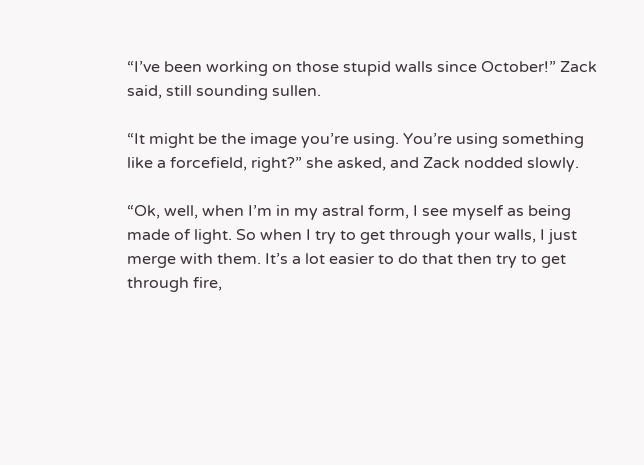“I’ve been working on those stupid walls since October!” Zack said, still sounding sullen.

“It might be the image you’re using. You’re using something like a forcefield, right?” she asked, and Zack nodded slowly.

“Ok, well, when I’m in my astral form, I see myself as being made of light. So when I try to get through your walls, I just merge with them. It’s a lot easier to do that then try to get through fire,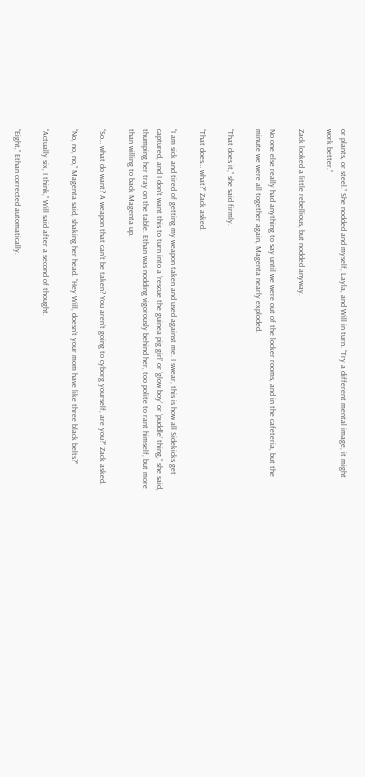or plants, or steel.” She nodded and myself, Layla, and Will in turn. “Try a different mental image, it might work better.”

Zack looked a little rebellious, but nodded anyway.

No one else really had anything to say until we were out of the locker rooms, and in the cafeteria, but the minute we were all together again, Magenta nearly exploded.

“That does it,” she said firmly.

“That does… what?” Zack asked.

“I am sick and tired of getting my weapon taken and used against me. I swear, this is how all Sidekicks get captured, and I don’t want this to turn into a ‘rescue the guinea pig girl’ or ‘glow boy’ or ‘puddle’ thing,” she said, thumping her tray on the table. Ethan was nodding vigorously behind her, too polite to rant himself, but more than willing to back Magenta up.

“So… what do want? A weapon that can’t be taken? You aren’t going to cyborg yourself, are you?” Zack asked.

“No, no, no,” Magenta said, shaking her head. “Hey Will, doesn’t your mom have like three black belts?”

“Actually six, I think,” Will said after a second of thought.

“Eight,” Ethan corrected automatically.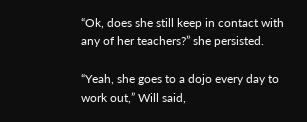“Ok, does she still keep in contact with any of her teachers?” she persisted.

“Yeah, she goes to a dojo every day to work out,” Will said,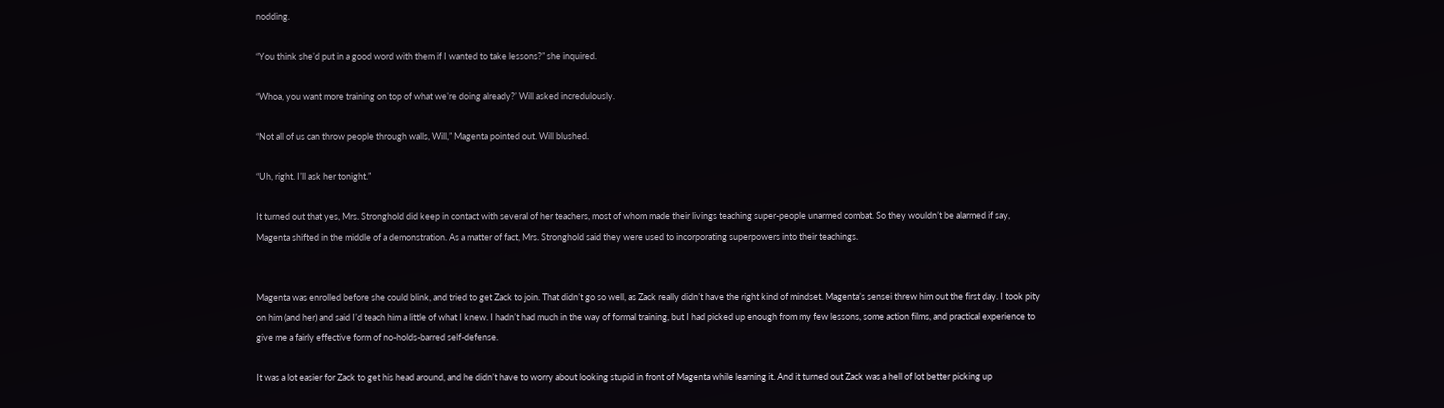nodding.

“You think she’d put in a good word with them if I wanted to take lessons?” she inquired.

“Whoa, you want more training on top of what we’re doing already?’ Will asked incredulously.

“Not all of us can throw people through walls, Will,” Magenta pointed out. Will blushed.

“Uh, right. I’ll ask her tonight.”

It turned out that yes, Mrs. Stronghold did keep in contact with several of her teachers, most of whom made their livings teaching super-people unarmed combat. So they wouldn’t be alarmed if say, Magenta shifted in the middle of a demonstration. As a matter of fact, Mrs. Stronghold said they were used to incorporating superpowers into their teachings.


Magenta was enrolled before she could blink, and tried to get Zack to join. That didn’t go so well, as Zack really didn’t have the right kind of mindset. Magenta’s sensei threw him out the first day. I took pity on him (and her) and said I’d teach him a little of what I knew. I hadn’t had much in the way of formal training, but I had picked up enough from my few lessons, some action films, and practical experience to give me a fairly effective form of no-holds-barred self-defense.

It was a lot easier for Zack to get his head around, and he didn’t have to worry about looking stupid in front of Magenta while learning it. And it turned out Zack was a hell of lot better picking up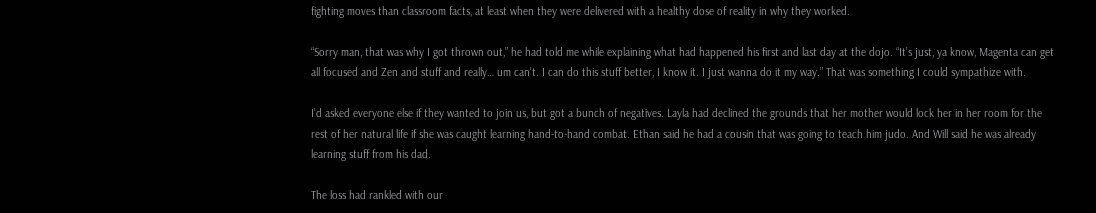fighting moves than classroom facts, at least when they were delivered with a healthy dose of reality in why they worked.

“Sorry man, that was why I got thrown out,” he had told me while explaining what had happened his first and last day at the dojo. “It’s just, ya know, Magenta can get all focused and Zen and stuff and really… um can’t. I can do this stuff better, I know it. I just wanna do it my way.” That was something I could sympathize with.

I’d asked everyone else if they wanted to join us, but got a bunch of negatives. Layla had declined the grounds that her mother would lock her in her room for the rest of her natural life if she was caught learning hand-to-hand combat. Ethan said he had a cousin that was going to teach him judo. And Will said he was already learning stuff from his dad.

The loss had rankled with our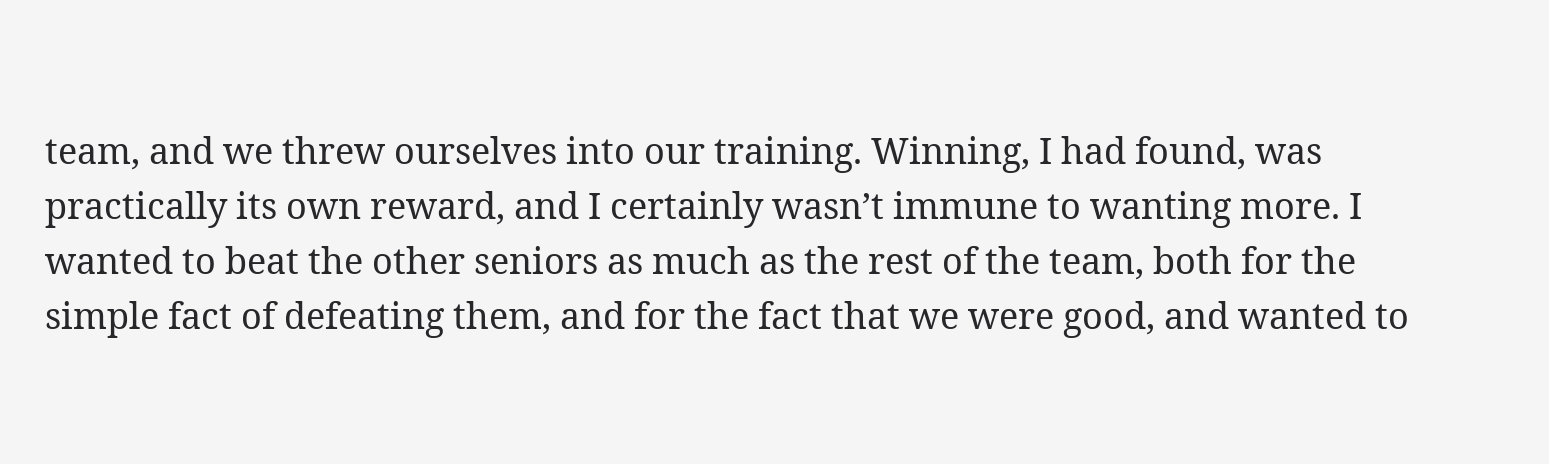team, and we threw ourselves into our training. Winning, I had found, was practically its own reward, and I certainly wasn’t immune to wanting more. I wanted to beat the other seniors as much as the rest of the team, both for the simple fact of defeating them, and for the fact that we were good, and wanted to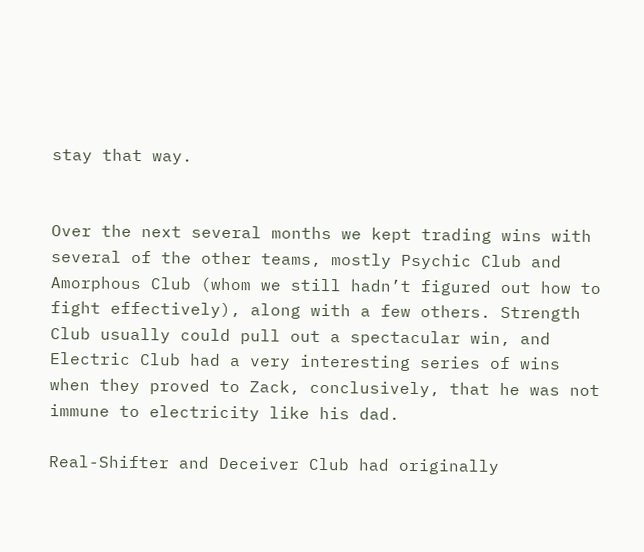stay that way.


Over the next several months we kept trading wins with several of the other teams, mostly Psychic Club and Amorphous Club (whom we still hadn’t figured out how to fight effectively), along with a few others. Strength Club usually could pull out a spectacular win, and Electric Club had a very interesting series of wins when they proved to Zack, conclusively, that he was not immune to electricity like his dad.

Real-Shifter and Deceiver Club had originally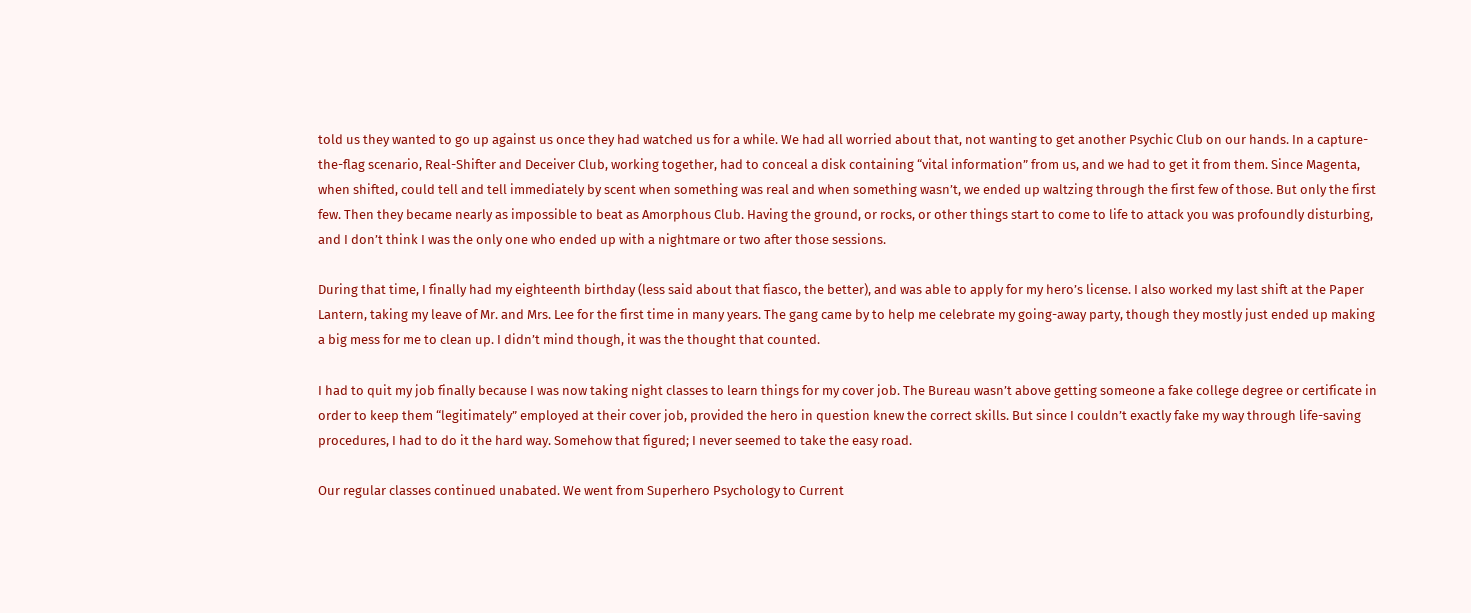told us they wanted to go up against us once they had watched us for a while. We had all worried about that, not wanting to get another Psychic Club on our hands. In a capture-the-flag scenario, Real-Shifter and Deceiver Club, working together, had to conceal a disk containing “vital information” from us, and we had to get it from them. Since Magenta, when shifted, could tell and tell immediately by scent when something was real and when something wasn’t, we ended up waltzing through the first few of those. But only the first few. Then they became nearly as impossible to beat as Amorphous Club. Having the ground, or rocks, or other things start to come to life to attack you was profoundly disturbing, and I don’t think I was the only one who ended up with a nightmare or two after those sessions.

During that time, I finally had my eighteenth birthday (less said about that fiasco, the better), and was able to apply for my hero’s license. I also worked my last shift at the Paper Lantern, taking my leave of Mr. and Mrs. Lee for the first time in many years. The gang came by to help me celebrate my going-away party, though they mostly just ended up making a big mess for me to clean up. I didn’t mind though, it was the thought that counted.

I had to quit my job finally because I was now taking night classes to learn things for my cover job. The Bureau wasn’t above getting someone a fake college degree or certificate in order to keep them “legitimately” employed at their cover job, provided the hero in question knew the correct skills. But since I couldn’t exactly fake my way through life-saving procedures, I had to do it the hard way. Somehow that figured; I never seemed to take the easy road.

Our regular classes continued unabated. We went from Superhero Psychology to Current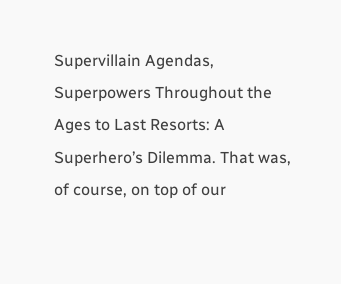Supervillain Agendas, Superpowers Throughout the Ages to Last Resorts: A Superhero’s Dilemma. That was, of course, on top of our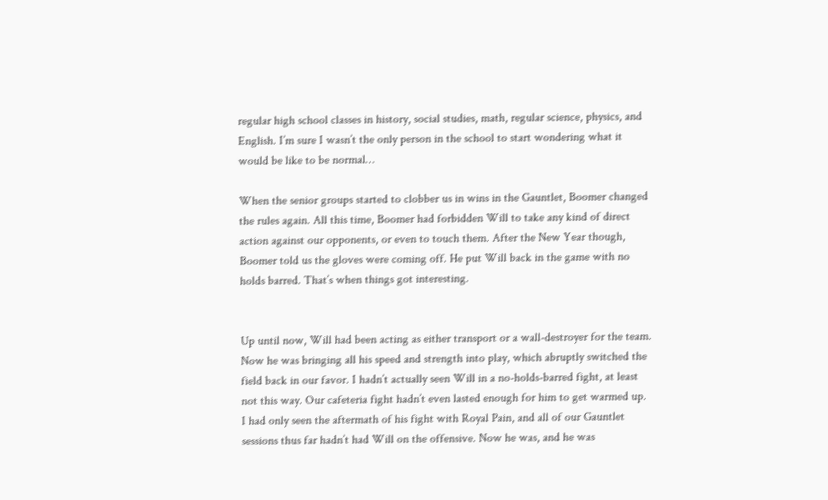regular high school classes in history, social studies, math, regular science, physics, and English. I’m sure I wasn’t the only person in the school to start wondering what it would be like to be normal…

When the senior groups started to clobber us in wins in the Gauntlet, Boomer changed the rules again. All this time, Boomer had forbidden Will to take any kind of direct action against our opponents, or even to touch them. After the New Year though, Boomer told us the gloves were coming off. He put Will back in the game with no holds barred. That’s when things got interesting.


Up until now, Will had been acting as either transport or a wall-destroyer for the team. Now he was bringing all his speed and strength into play, which abruptly switched the field back in our favor. I hadn’t actually seen Will in a no-holds-barred fight, at least not this way. Our cafeteria fight hadn’t even lasted enough for him to get warmed up. I had only seen the aftermath of his fight with Royal Pain, and all of our Gauntlet sessions thus far hadn’t had Will on the offensive. Now he was, and he was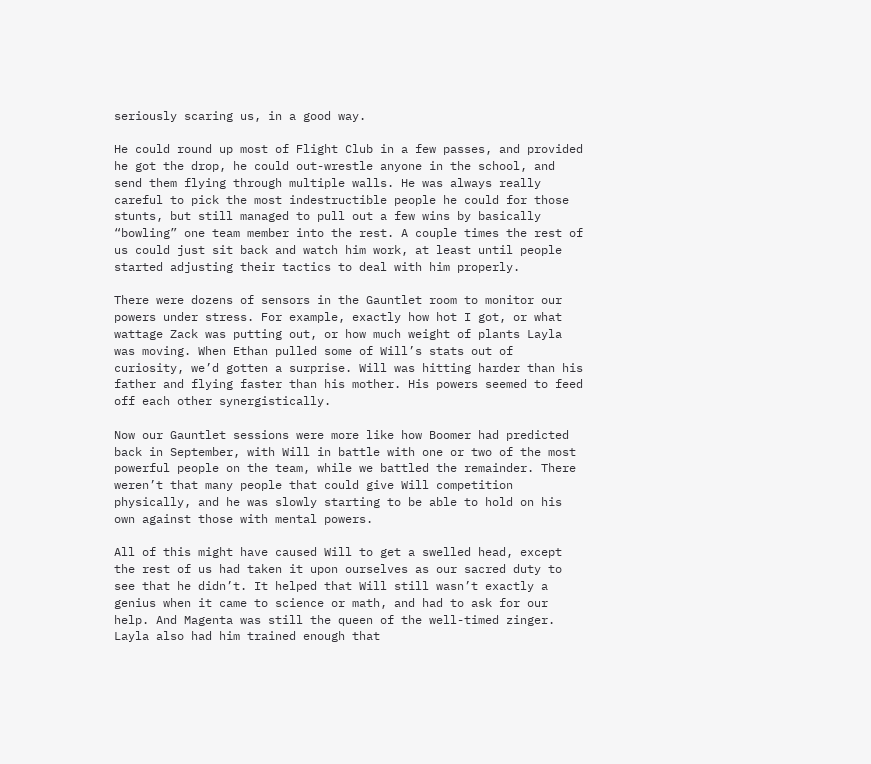seriously scaring us, in a good way.

He could round up most of Flight Club in a few passes, and provided he got the drop, he could out-wrestle anyone in the school, and send them flying through multiple walls. He was always really careful to pick the most indestructible people he could for those stunts, but still managed to pull out a few wins by basically “bowling” one team member into the rest. A couple times the rest of us could just sit back and watch him work, at least until people started adjusting their tactics to deal with him properly.

There were dozens of sensors in the Gauntlet room to monitor our powers under stress. For example, exactly how hot I got, or what wattage Zack was putting out, or how much weight of plants Layla was moving. When Ethan pulled some of Will’s stats out of curiosity, we’d gotten a surprise. Will was hitting harder than his father and flying faster than his mother. His powers seemed to feed off each other synergistically.

Now our Gauntlet sessions were more like how Boomer had predicted back in September, with Will in battle with one or two of the most powerful people on the team, while we battled the remainder. There weren’t that many people that could give Will competition physically, and he was slowly starting to be able to hold on his own against those with mental powers.

All of this might have caused Will to get a swelled head, except the rest of us had taken it upon ourselves as our sacred duty to see that he didn’t. It helped that Will still wasn’t exactly a genius when it came to science or math, and had to ask for our help. And Magenta was still the queen of the well-timed zinger. Layla also had him trained enough that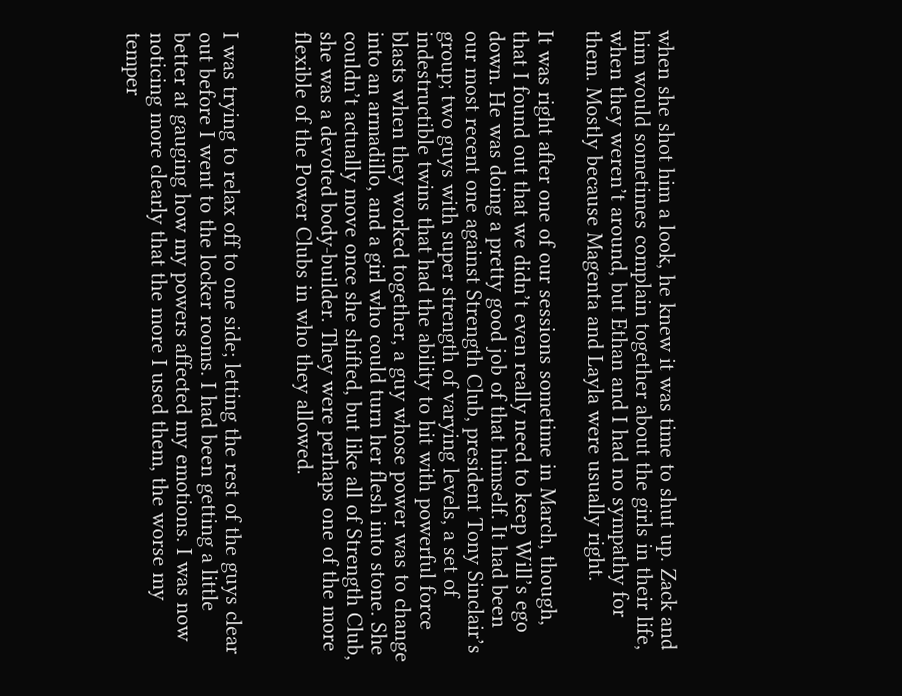when she shot him a look, he knew it was time to shut up. Zack and him would sometimes complain together about the girls in their life, when they weren’t around, but Ethan and I had no sympathy for them. Mostly because Magenta and Layla were usually right.

It was right after one of our sessions sometime in March, though, that I found out that we didn’t even really need to keep Will’s ego down. He was doing a pretty good job of that himself. It had been our most recent one against Strength Club, president Tony Sinclair’s group; two guys with super strength of varying levels, a set of indestructible twins that had the ability to hit with powerful force blasts when they worked together, a guy whose power was to change into an armadillo, and a girl who could turn her flesh into stone. She couldn’t actually move once she shifted, but like all of Strength Club, she was a devoted body-builder. They were perhaps one of the more flexible of the Power Clubs in who they allowed.


I was trying to relax off to one side; letting the rest of the guys clear out before I went to the locker rooms. I had been getting a little better at gauging how my powers affected my emotions. I was now noticing more clearly that the more I used them, the worse my temper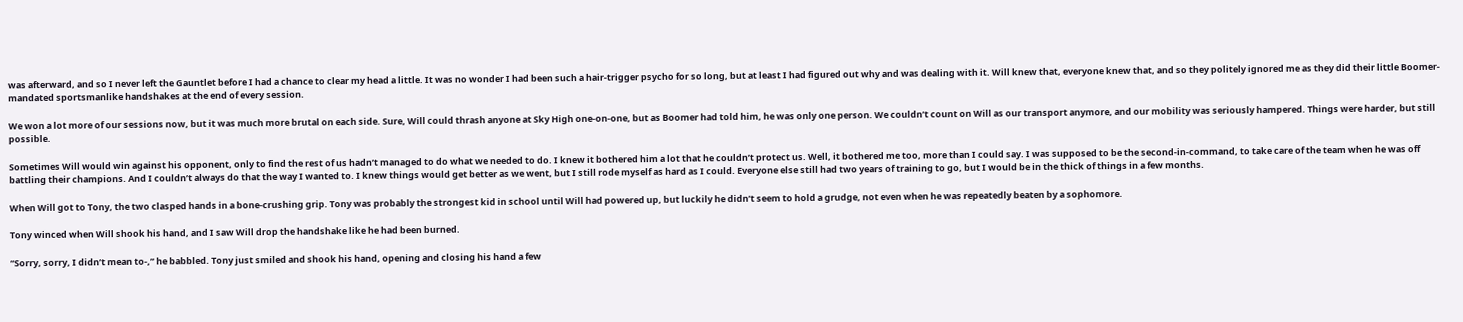was afterward, and so I never left the Gauntlet before I had a chance to clear my head a little. It was no wonder I had been such a hair-trigger psycho for so long, but at least I had figured out why and was dealing with it. Will knew that, everyone knew that, and so they politely ignored me as they did their little Boomer-mandated sportsmanlike handshakes at the end of every session.

We won a lot more of our sessions now, but it was much more brutal on each side. Sure, Will could thrash anyone at Sky High one-on-one, but as Boomer had told him, he was only one person. We couldn’t count on Will as our transport anymore, and our mobility was seriously hampered. Things were harder, but still possible.

Sometimes Will would win against his opponent, only to find the rest of us hadn’t managed to do what we needed to do. I knew it bothered him a lot that he couldn’t protect us. Well, it bothered me too, more than I could say. I was supposed to be the second-in-command, to take care of the team when he was off battling their champions. And I couldn’t always do that the way I wanted to. I knew things would get better as we went, but I still rode myself as hard as I could. Everyone else still had two years of training to go, but I would be in the thick of things in a few months.

When Will got to Tony, the two clasped hands in a bone-crushing grip. Tony was probably the strongest kid in school until Will had powered up, but luckily he didn’t seem to hold a grudge, not even when he was repeatedly beaten by a sophomore.

Tony winced when Will shook his hand, and I saw Will drop the handshake like he had been burned.

“Sorry, sorry, I didn’t mean to-,” he babbled. Tony just smiled and shook his hand, opening and closing his hand a few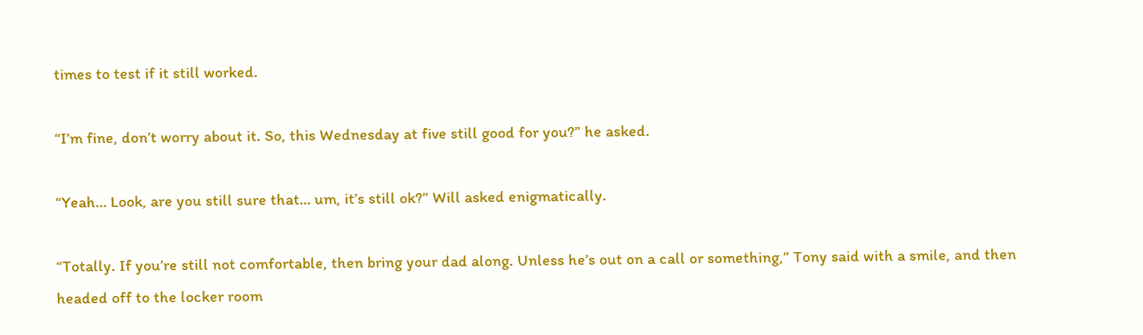times to test if it still worked.

“I’m fine, don’t worry about it. So, this Wednesday at five still good for you?” he asked.

“Yeah… Look, are you still sure that… um, it’s still ok?” Will asked enigmatically.

“Totally. If you’re still not comfortable, then bring your dad along. Unless he’s out on a call or something,” Tony said with a smile, and then headed off to the locker room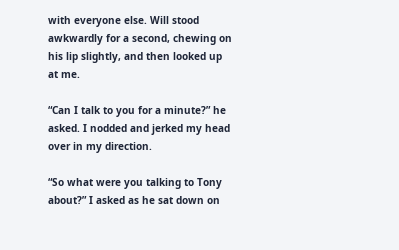with everyone else. Will stood awkwardly for a second, chewing on his lip slightly, and then looked up at me.

“Can I talk to you for a minute?” he asked. I nodded and jerked my head over in my direction.

“So what were you talking to Tony about?” I asked as he sat down on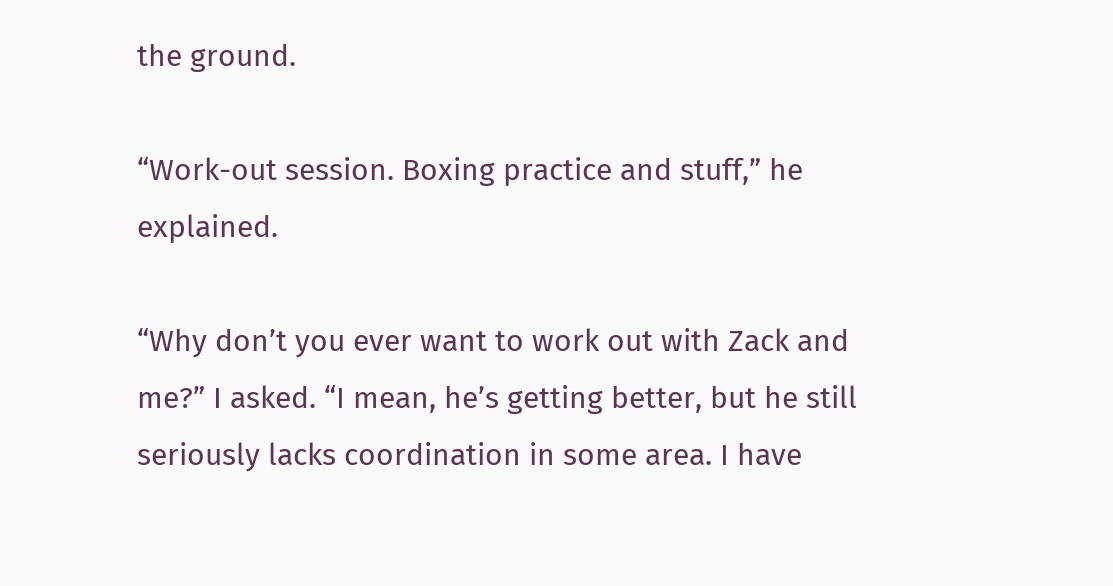the ground.

“Work-out session. Boxing practice and stuff,” he explained.

“Why don’t you ever want to work out with Zack and me?” I asked. “I mean, he’s getting better, but he still seriously lacks coordination in some area. I have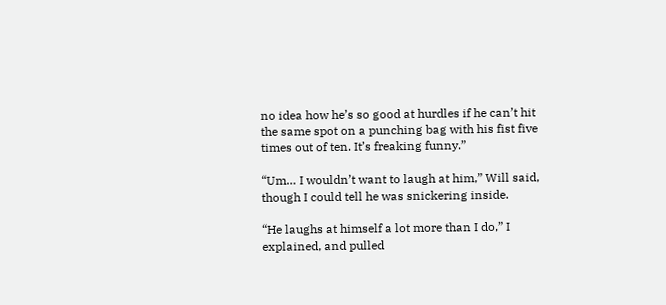no idea how he’s so good at hurdles if he can’t hit the same spot on a punching bag with his fist five times out of ten. It’s freaking funny.”

“Um… I wouldn’t want to laugh at him,” Will said, though I could tell he was snickering inside.

“He laughs at himself a lot more than I do,” I explained, and pulled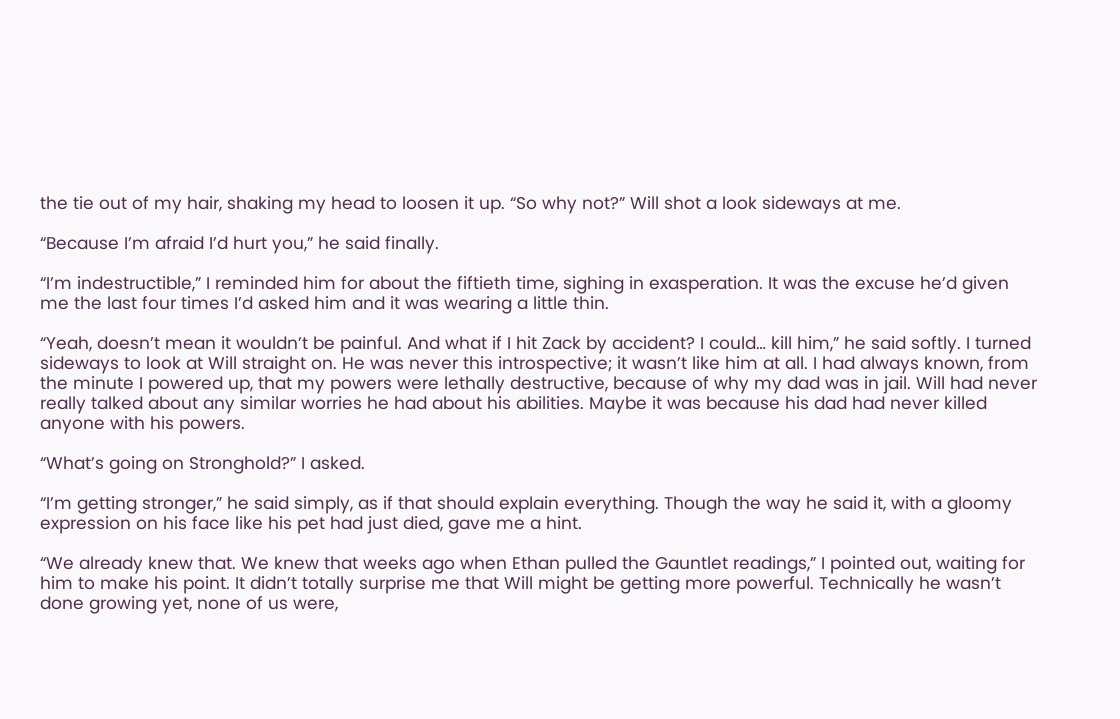the tie out of my hair, shaking my head to loosen it up. “So why not?” Will shot a look sideways at me.

“Because I’m afraid I’d hurt you,” he said finally.

“I’m indestructible,” I reminded him for about the fiftieth time, sighing in exasperation. It was the excuse he’d given me the last four times I’d asked him and it was wearing a little thin.

“Yeah, doesn’t mean it wouldn’t be painful. And what if I hit Zack by accident? I could… kill him,” he said softly. I turned sideways to look at Will straight on. He was never this introspective; it wasn’t like him at all. I had always known, from the minute I powered up, that my powers were lethally destructive, because of why my dad was in jail. Will had never really talked about any similar worries he had about his abilities. Maybe it was because his dad had never killed anyone with his powers.

“What’s going on Stronghold?” I asked.

“I’m getting stronger,” he said simply, as if that should explain everything. Though the way he said it, with a gloomy expression on his face like his pet had just died, gave me a hint.

“We already knew that. We knew that weeks ago when Ethan pulled the Gauntlet readings,” I pointed out, waiting for him to make his point. It didn’t totally surprise me that Will might be getting more powerful. Technically he wasn’t done growing yet, none of us were,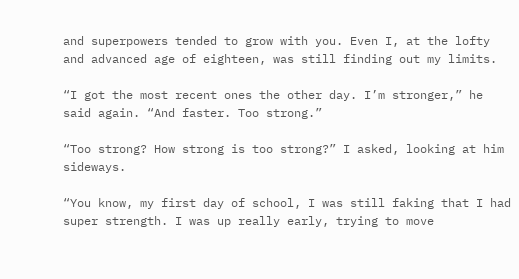and superpowers tended to grow with you. Even I, at the lofty and advanced age of eighteen, was still finding out my limits.

“I got the most recent ones the other day. I’m stronger,” he said again. “And faster. Too strong.”

“Too strong? How strong is too strong?” I asked, looking at him sideways.

“You know, my first day of school, I was still faking that I had super strength. I was up really early, trying to move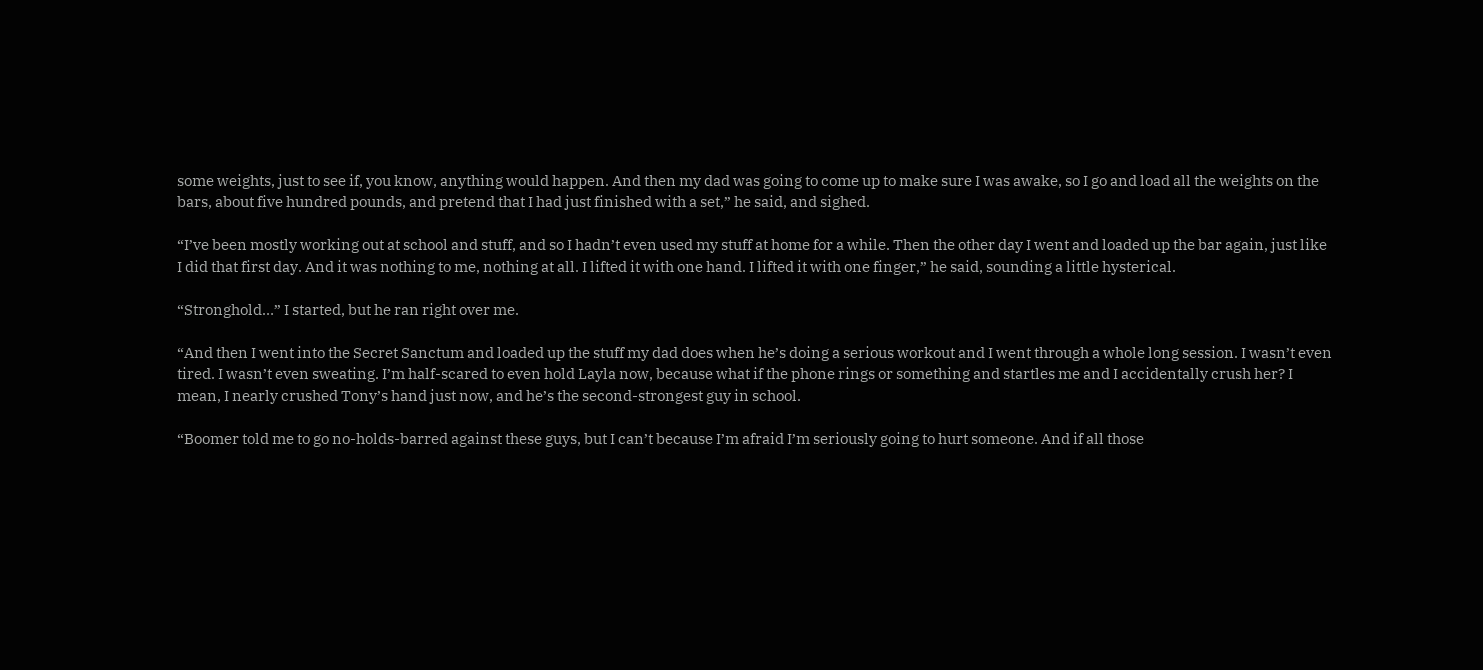some weights, just to see if, you know, anything would happen. And then my dad was going to come up to make sure I was awake, so I go and load all the weights on the bars, about five hundred pounds, and pretend that I had just finished with a set,” he said, and sighed.

“I’ve been mostly working out at school and stuff, and so I hadn’t even used my stuff at home for a while. Then the other day I went and loaded up the bar again, just like I did that first day. And it was nothing to me, nothing at all. I lifted it with one hand. I lifted it with one finger,” he said, sounding a little hysterical.

“Stronghold…” I started, but he ran right over me.

“And then I went into the Secret Sanctum and loaded up the stuff my dad does when he’s doing a serious workout and I went through a whole long session. I wasn’t even tired. I wasn’t even sweating. I’m half-scared to even hold Layla now, because what if the phone rings or something and startles me and I accidentally crush her? I mean, I nearly crushed Tony’s hand just now, and he’s the second-strongest guy in school.

“Boomer told me to go no-holds-barred against these guys, but I can’t because I’m afraid I’m seriously going to hurt someone. And if all those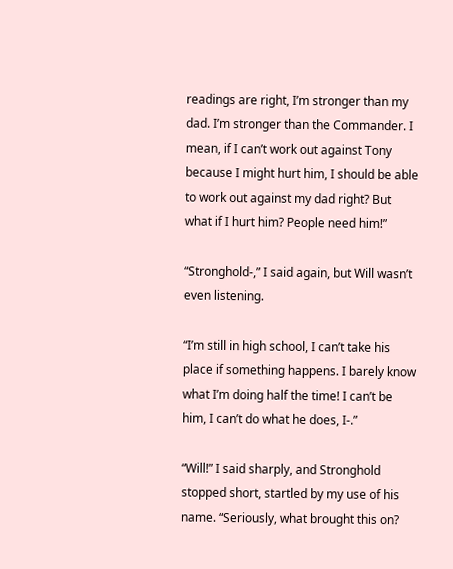readings are right, I’m stronger than my dad. I’m stronger than the Commander. I mean, if I can’t work out against Tony because I might hurt him, I should be able to work out against my dad right? But what if I hurt him? People need him!”

“Stronghold-,” I said again, but Will wasn’t even listening.

“I’m still in high school, I can’t take his place if something happens. I barely know what I’m doing half the time! I can’t be him, I can’t do what he does, I-.”

“Will!” I said sharply, and Stronghold stopped short, startled by my use of his name. “Seriously, what brought this on?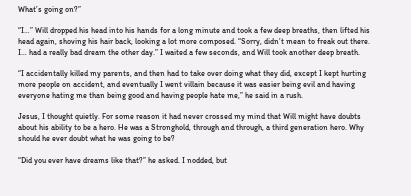What’s going on?”

“I…” Will dropped his head into his hands for a long minute and took a few deep breaths, then lifted his head again, shoving his hair back, looking a lot more composed. “Sorry, didn’t mean to freak out there. I… had a really bad dream the other day.” I waited a few seconds, and Will took another deep breath.

“I accidentally killed my parents, and then had to take over doing what they did, except I kept hurting more people on accident, and eventually I went villain because it was easier being evil and having everyone hating me than being good and having people hate me,” he said in a rush.

Jesus, I thought quietly. For some reason it had never crossed my mind that Will might have doubts about his ability to be a hero. He was a Stronghold, through and through, a third generation hero. Why should he ever doubt what he was going to be?

“Did you ever have dreams like that?” he asked. I nodded, but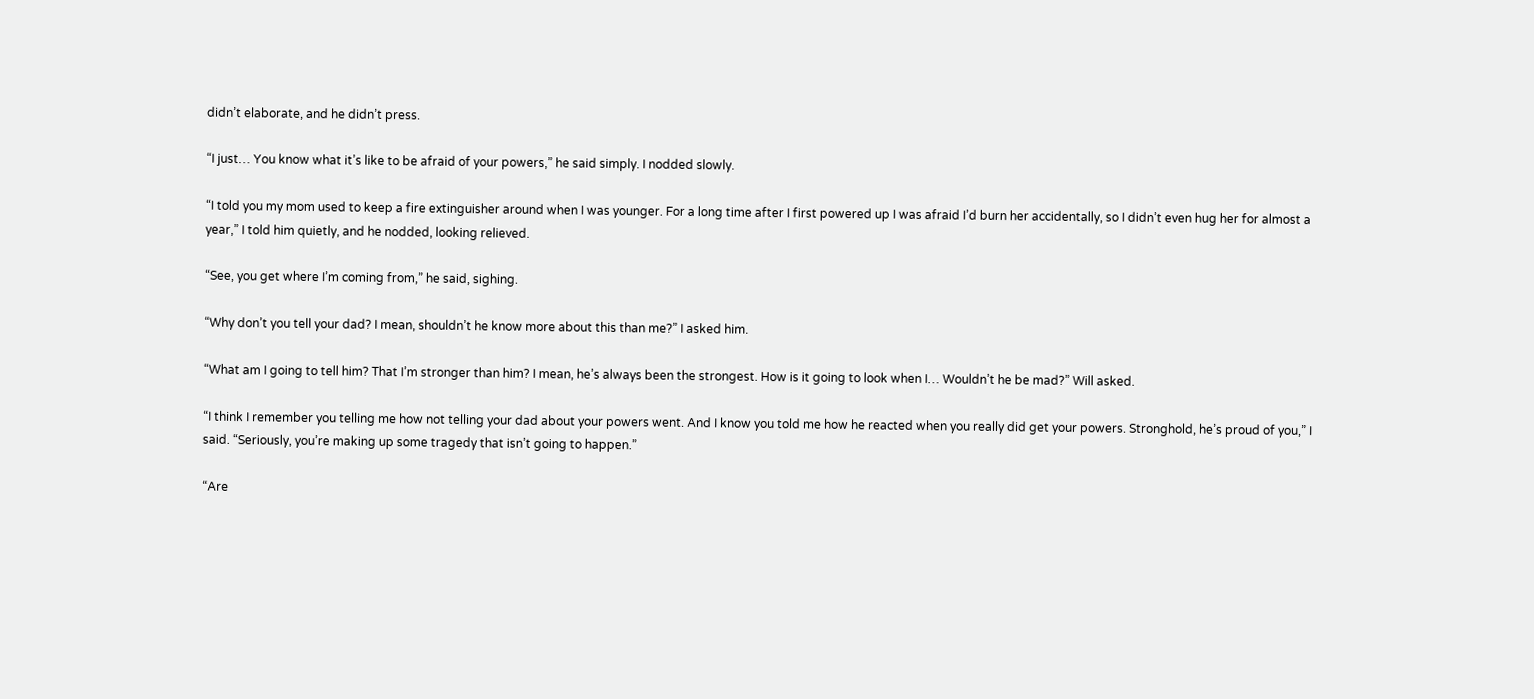didn’t elaborate, and he didn’t press.

“I just… You know what it’s like to be afraid of your powers,” he said simply. I nodded slowly.

“I told you my mom used to keep a fire extinguisher around when I was younger. For a long time after I first powered up I was afraid I’d burn her accidentally, so I didn’t even hug her for almost a year,” I told him quietly, and he nodded, looking relieved.

“See, you get where I’m coming from,” he said, sighing.

“Why don’t you tell your dad? I mean, shouldn’t he know more about this than me?” I asked him.

“What am I going to tell him? That I’m stronger than him? I mean, he’s always been the strongest. How is it going to look when I… Wouldn’t he be mad?” Will asked.

“I think I remember you telling me how not telling your dad about your powers went. And I know you told me how he reacted when you really did get your powers. Stronghold, he’s proud of you,” I said. “Seriously, you’re making up some tragedy that isn’t going to happen.”

“Are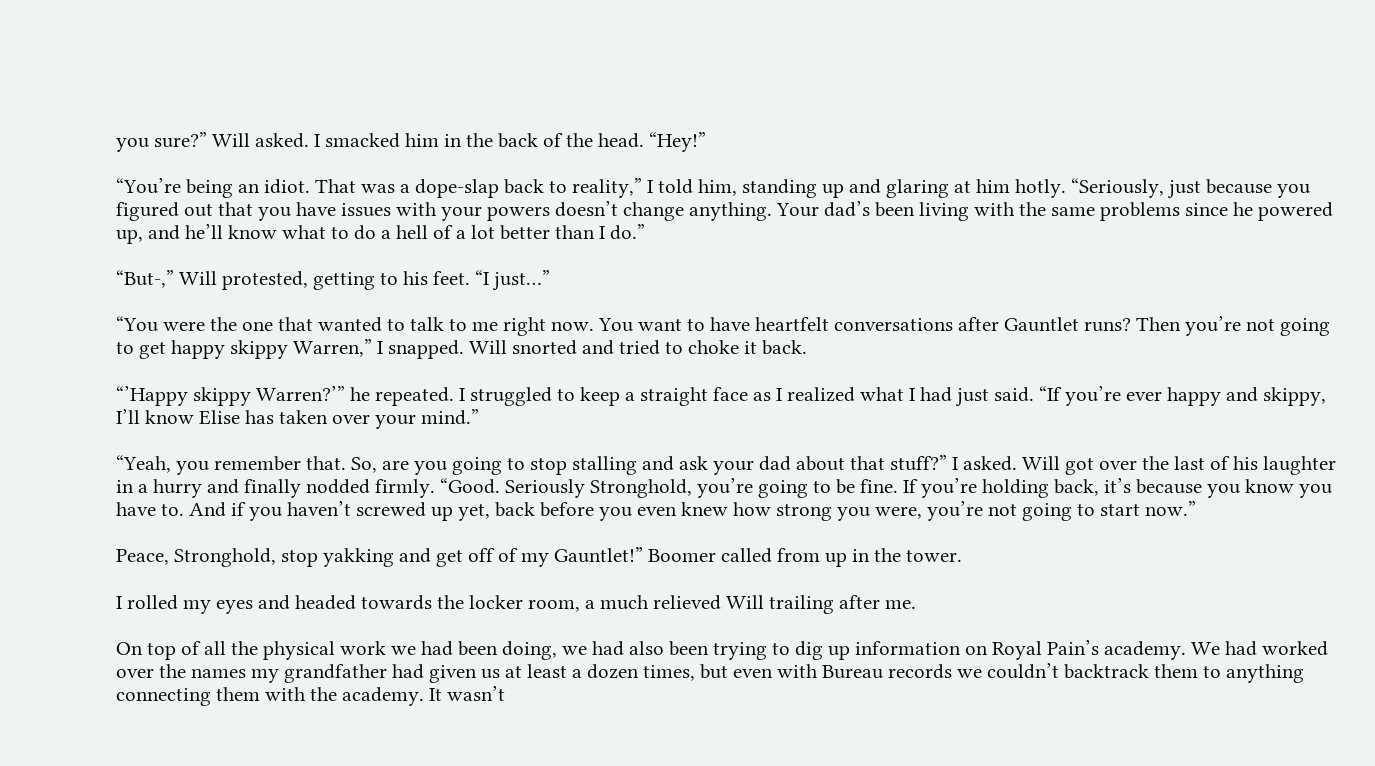you sure?” Will asked. I smacked him in the back of the head. “Hey!”

“You’re being an idiot. That was a dope-slap back to reality,” I told him, standing up and glaring at him hotly. “Seriously, just because you figured out that you have issues with your powers doesn’t change anything. Your dad’s been living with the same problems since he powered up, and he’ll know what to do a hell of a lot better than I do.”

“But-,” Will protested, getting to his feet. “I just…”

“You were the one that wanted to talk to me right now. You want to have heartfelt conversations after Gauntlet runs? Then you’re not going to get happy skippy Warren,” I snapped. Will snorted and tried to choke it back.

“’Happy skippy Warren?’” he repeated. I struggled to keep a straight face as I realized what I had just said. “If you’re ever happy and skippy, I’ll know Elise has taken over your mind.”

“Yeah, you remember that. So, are you going to stop stalling and ask your dad about that stuff?” I asked. Will got over the last of his laughter in a hurry and finally nodded firmly. “Good. Seriously Stronghold, you’re going to be fine. If you’re holding back, it’s because you know you have to. And if you haven’t screwed up yet, back before you even knew how strong you were, you’re not going to start now.”

Peace, Stronghold, stop yakking and get off of my Gauntlet!” Boomer called from up in the tower.

I rolled my eyes and headed towards the locker room, a much relieved Will trailing after me.

On top of all the physical work we had been doing, we had also been trying to dig up information on Royal Pain’s academy. We had worked over the names my grandfather had given us at least a dozen times, but even with Bureau records we couldn’t backtrack them to anything connecting them with the academy. It wasn’t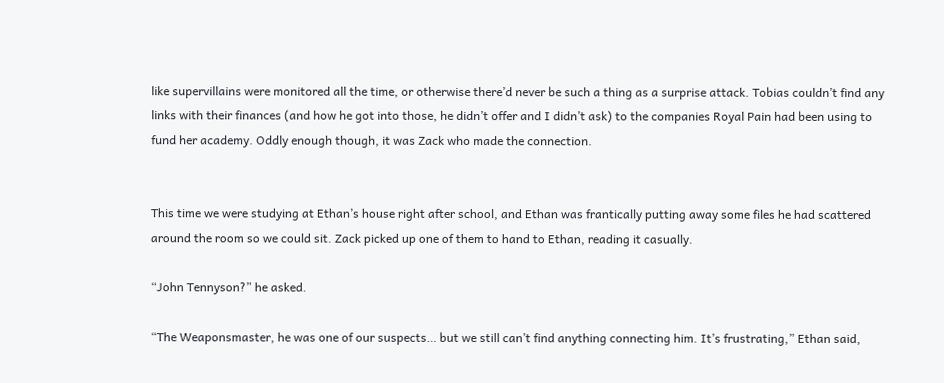like supervillains were monitored all the time, or otherwise there’d never be such a thing as a surprise attack. Tobias couldn’t find any links with their finances (and how he got into those, he didn’t offer and I didn’t ask) to the companies Royal Pain had been using to fund her academy. Oddly enough though, it was Zack who made the connection.


This time we were studying at Ethan’s house right after school, and Ethan was frantically putting away some files he had scattered around the room so we could sit. Zack picked up one of them to hand to Ethan, reading it casually.

“John Tennyson?” he asked.

“The Weaponsmaster, he was one of our suspects… but we still can’t find anything connecting him. It’s frustrating,” Ethan said,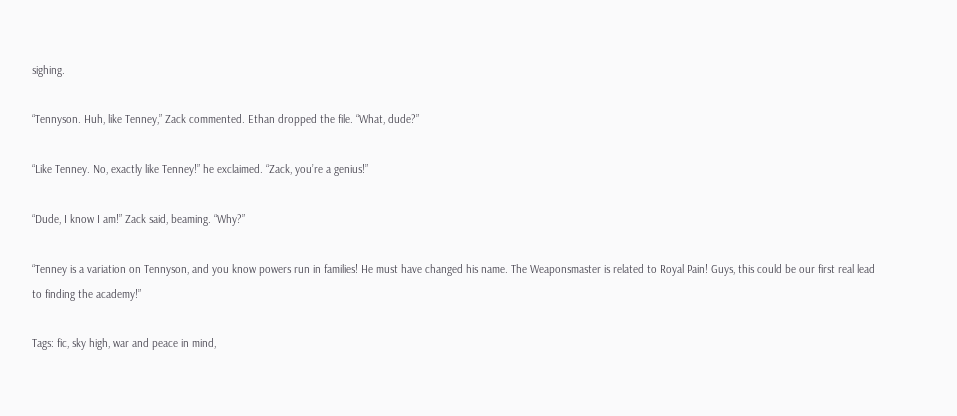sighing.

“Tennyson. Huh, like Tenney,” Zack commented. Ethan dropped the file. “What, dude?”

“Like Tenney. No, exactly like Tenney!” he exclaimed. “Zack, you’re a genius!”

“Dude, I know I am!” Zack said, beaming. “Why?”

“Tenney is a variation on Tennyson, and you know powers run in families! He must have changed his name. The Weaponsmaster is related to Royal Pain! Guys, this could be our first real lead to finding the academy!”

Tags: fic, sky high, war and peace in mind,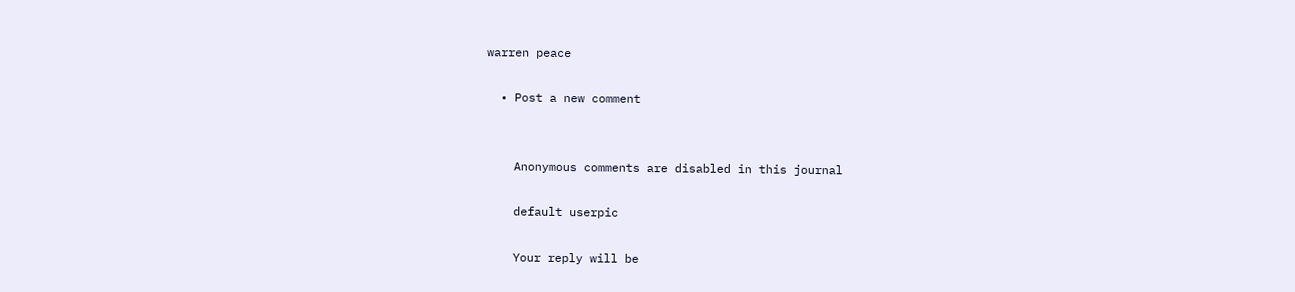warren peace

  • Post a new comment


    Anonymous comments are disabled in this journal

    default userpic

    Your reply will be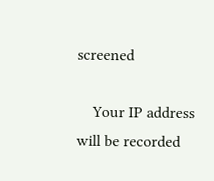screened

    Your IP address will be recorded